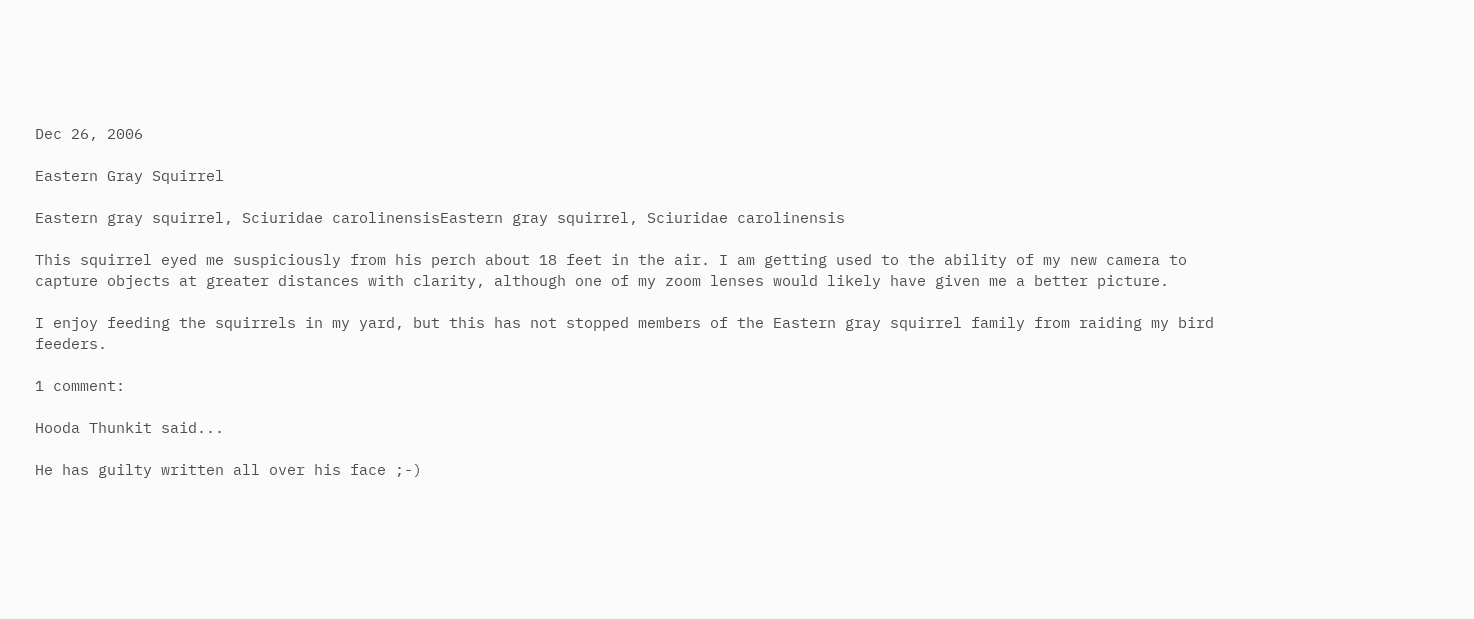Dec 26, 2006

Eastern Gray Squirrel

Eastern gray squirrel, Sciuridae carolinensisEastern gray squirrel, Sciuridae carolinensis

This squirrel eyed me suspiciously from his perch about 18 feet in the air. I am getting used to the ability of my new camera to capture objects at greater distances with clarity, although one of my zoom lenses would likely have given me a better picture.

I enjoy feeding the squirrels in my yard, but this has not stopped members of the Eastern gray squirrel family from raiding my bird feeders.

1 comment:

Hooda Thunkit said...

He has guilty written all over his face ;-)